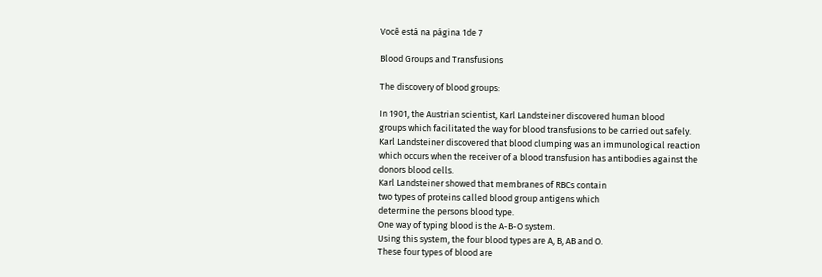Você está na página 1de 7

Blood Groups and Transfusions

The discovery of blood groups:

In 1901, the Austrian scientist, Karl Landsteiner discovered human blood
groups which facilitated the way for blood transfusions to be carried out safely.
Karl Landsteiner discovered that blood clumping was an immunological reaction
which occurs when the receiver of a blood transfusion has antibodies against the
donors blood cells.
Karl Landsteiner showed that membranes of RBCs contain
two types of proteins called blood group antigens which
determine the persons blood type.
One way of typing blood is the A-B-O system.
Using this system, the four blood types are A, B, AB and O.
These four types of blood are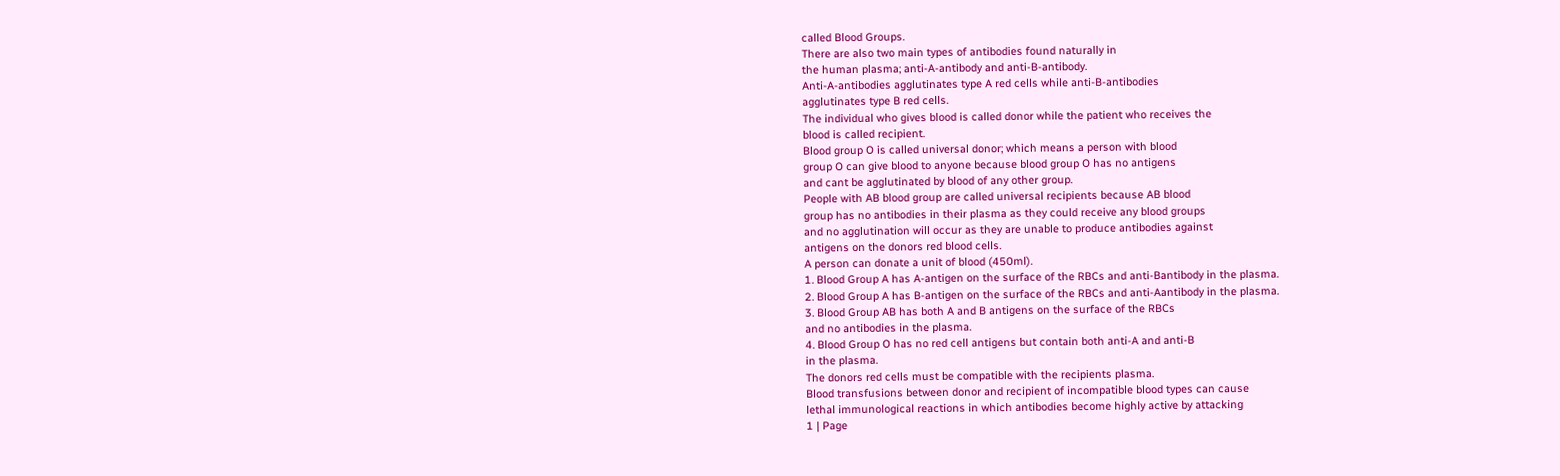called Blood Groups.
There are also two main types of antibodies found naturally in
the human plasma; anti-A-antibody and anti-B-antibody.
Anti-A-antibodies agglutinates type A red cells while anti-B-antibodies
agglutinates type B red cells.
The individual who gives blood is called donor while the patient who receives the
blood is called recipient.
Blood group O is called universal donor; which means a person with blood
group O can give blood to anyone because blood group O has no antigens
and cant be agglutinated by blood of any other group.
People with AB blood group are called universal recipients because AB blood
group has no antibodies in their plasma as they could receive any blood groups
and no agglutination will occur as they are unable to produce antibodies against
antigens on the donors red blood cells.
A person can donate a unit of blood (450ml).
1. Blood Group A has A-antigen on the surface of the RBCs and anti-Bantibody in the plasma.
2. Blood Group A has B-antigen on the surface of the RBCs and anti-Aantibody in the plasma.
3. Blood Group AB has both A and B antigens on the surface of the RBCs
and no antibodies in the plasma.
4. Blood Group O has no red cell antigens but contain both anti-A and anti-B
in the plasma.
The donors red cells must be compatible with the recipients plasma.
Blood transfusions between donor and recipient of incompatible blood types can cause
lethal immunological reactions in which antibodies become highly active by attacking
1 | Page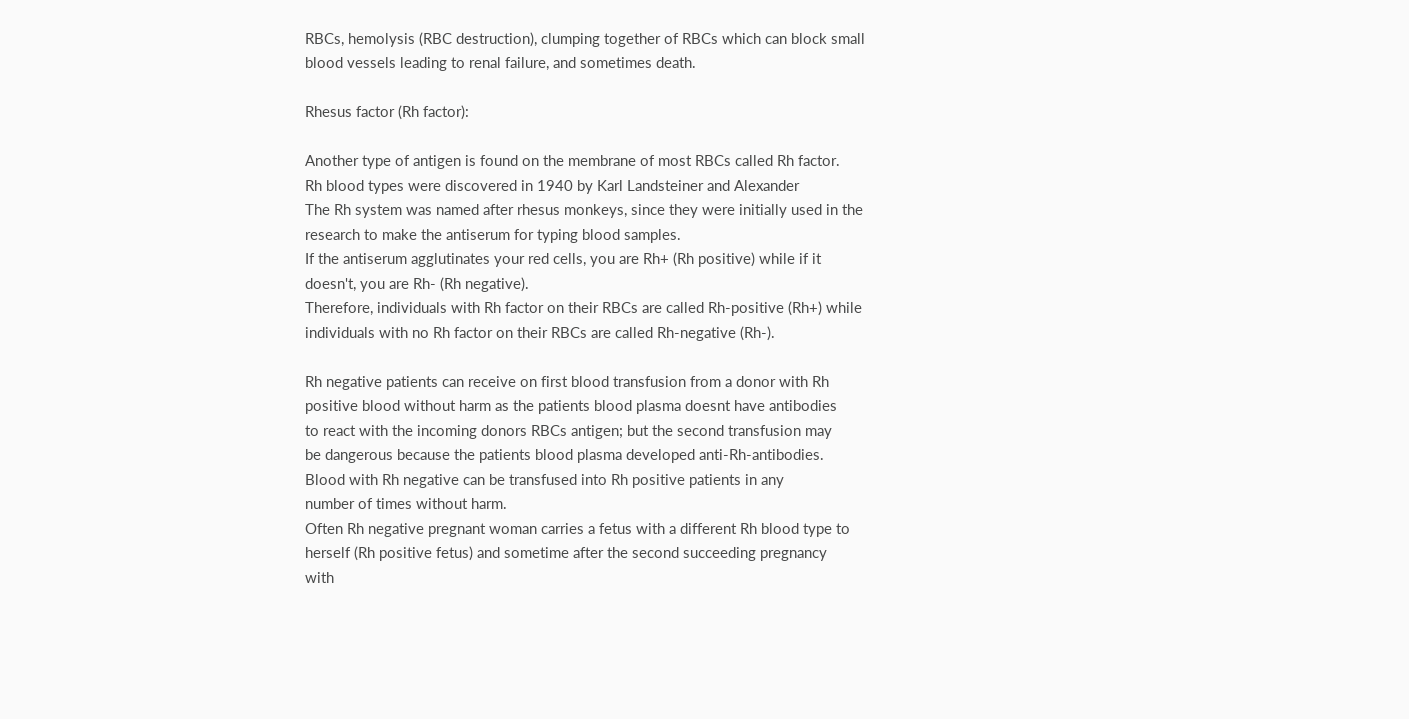RBCs, hemolysis (RBC destruction), clumping together of RBCs which can block small
blood vessels leading to renal failure, and sometimes death.

Rhesus factor (Rh factor):

Another type of antigen is found on the membrane of most RBCs called Rh factor.
Rh blood types were discovered in 1940 by Karl Landsteiner and Alexander
The Rh system was named after rhesus monkeys, since they were initially used in the
research to make the antiserum for typing blood samples.
If the antiserum agglutinates your red cells, you are Rh+ (Rh positive) while if it
doesn't, you are Rh- (Rh negative).
Therefore, individuals with Rh factor on their RBCs are called Rh-positive (Rh+) while
individuals with no Rh factor on their RBCs are called Rh-negative (Rh-).

Rh negative patients can receive on first blood transfusion from a donor with Rh
positive blood without harm as the patients blood plasma doesnt have antibodies
to react with the incoming donors RBCs antigen; but the second transfusion may
be dangerous because the patients blood plasma developed anti-Rh-antibodies.
Blood with Rh negative can be transfused into Rh positive patients in any
number of times without harm.
Often Rh negative pregnant woman carries a fetus with a different Rh blood type to
herself (Rh positive fetus) and sometime after the second succeeding pregnancy
with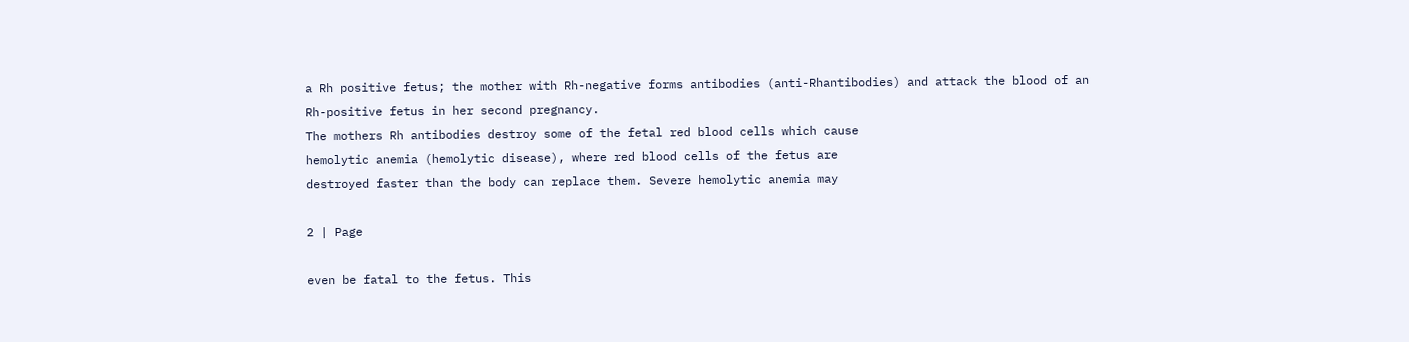a Rh positive fetus; the mother with Rh-negative forms antibodies (anti-Rhantibodies) and attack the blood of an Rh-positive fetus in her second pregnancy.
The mothers Rh antibodies destroy some of the fetal red blood cells which cause
hemolytic anemia (hemolytic disease), where red blood cells of the fetus are
destroyed faster than the body can replace them. Severe hemolytic anemia may

2 | Page

even be fatal to the fetus. This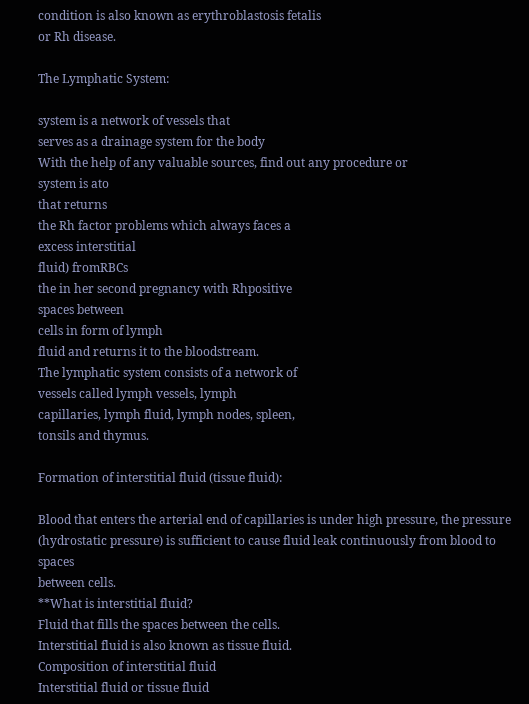condition is also known as erythroblastosis fetalis
or Rh disease.

The Lymphatic System:

system is a network of vessels that
serves as a drainage system for the body
With the help of any valuable sources, find out any procedure or
system is ato
that returns
the Rh factor problems which always faces a
excess interstitial
fluid) fromRBCs
the in her second pregnancy with Rhpositive
spaces between
cells in form of lymph
fluid and returns it to the bloodstream.
The lymphatic system consists of a network of
vessels called lymph vessels, lymph
capillaries, lymph fluid, lymph nodes, spleen,
tonsils and thymus.

Formation of interstitial fluid (tissue fluid):

Blood that enters the arterial end of capillaries is under high pressure, the pressure
(hydrostatic pressure) is sufficient to cause fluid leak continuously from blood to spaces
between cells.
**What is interstitial fluid?
Fluid that fills the spaces between the cells.
Interstitial fluid is also known as tissue fluid.
Composition of interstitial fluid
Interstitial fluid or tissue fluid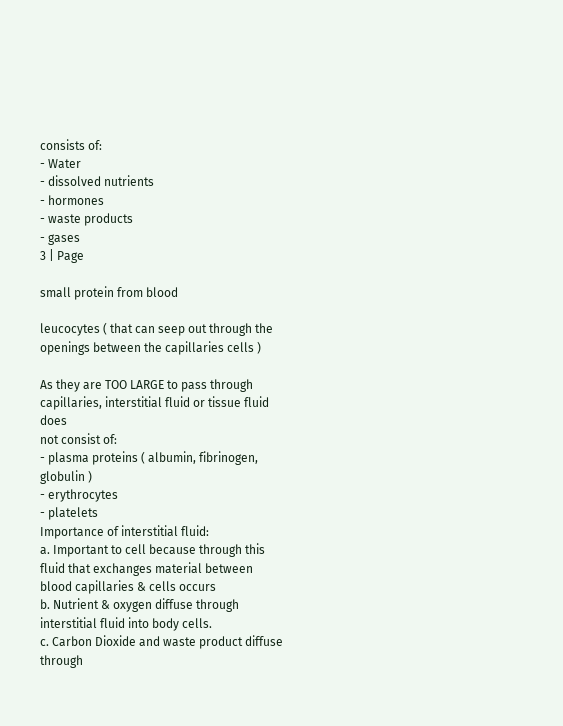consists of:
- Water
- dissolved nutrients
- hormones
- waste products
- gases
3 | Page

small protein from blood

leucocytes ( that can seep out through the openings between the capillaries cells )

As they are TOO LARGE to pass through capillaries, interstitial fluid or tissue fluid does
not consist of:
- plasma proteins ( albumin, fibrinogen, globulin )
- erythrocytes
- platelets
Importance of interstitial fluid:
a. Important to cell because through this fluid that exchanges material between
blood capillaries & cells occurs
b. Nutrient & oxygen diffuse through interstitial fluid into body cells.
c. Carbon Dioxide and waste product diffuse through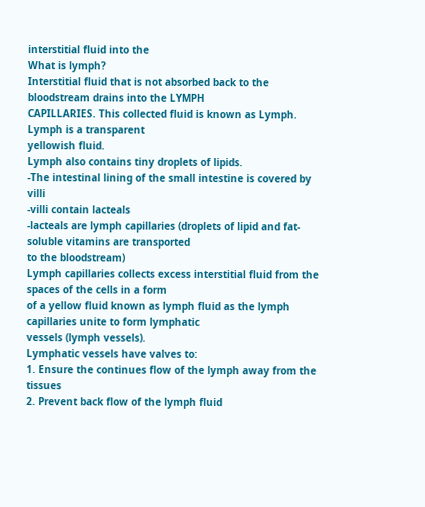interstitial fluid into the
What is lymph?
Interstitial fluid that is not absorbed back to the bloodstream drains into the LYMPH
CAPILLARIES. This collected fluid is known as Lymph. Lymph is a transparent
yellowish fluid.
Lymph also contains tiny droplets of lipids.
-The intestinal lining of the small intestine is covered by villi
-villi contain lacteals
-lacteals are lymph capillaries (droplets of lipid and fat-soluble vitamins are transported
to the bloodstream)
Lymph capillaries collects excess interstitial fluid from the spaces of the cells in a form
of a yellow fluid known as lymph fluid as the lymph capillaries unite to form lymphatic
vessels (lymph vessels).
Lymphatic vessels have valves to:
1. Ensure the continues flow of the lymph away from the tissues
2. Prevent back flow of the lymph fluid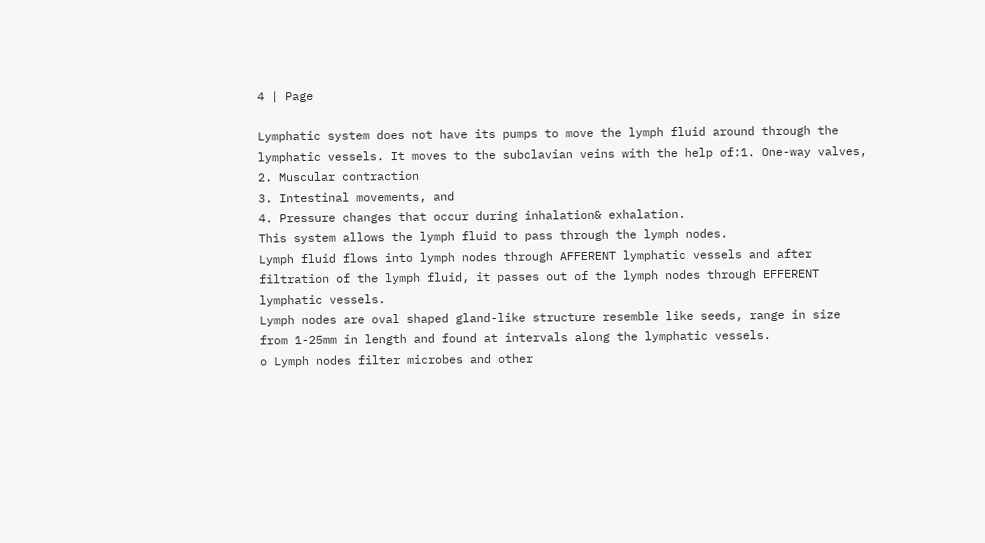4 | Page

Lymphatic system does not have its pumps to move the lymph fluid around through the
lymphatic vessels. It moves to the subclavian veins with the help of:1. One-way valves,
2. Muscular contraction
3. Intestinal movements, and
4. Pressure changes that occur during inhalation& exhalation.
This system allows the lymph fluid to pass through the lymph nodes.
Lymph fluid flows into lymph nodes through AFFERENT lymphatic vessels and after
filtration of the lymph fluid, it passes out of the lymph nodes through EFFERENT
lymphatic vessels.
Lymph nodes are oval shaped gland-like structure resemble like seeds, range in size
from 1-25mm in length and found at intervals along the lymphatic vessels.
o Lymph nodes filter microbes and other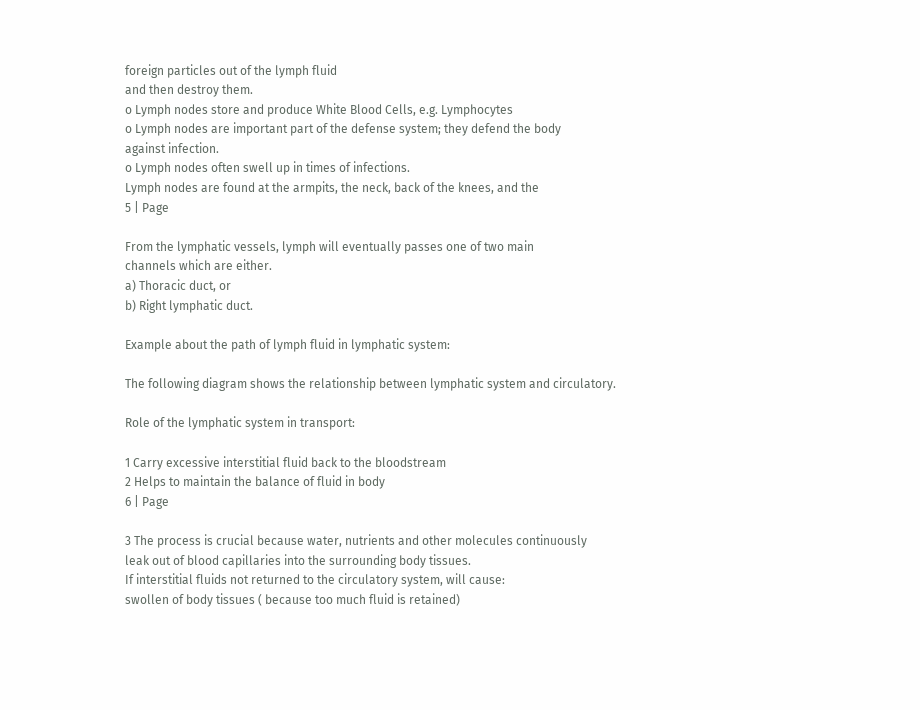foreign particles out of the lymph fluid
and then destroy them.
o Lymph nodes store and produce White Blood Cells, e.g. Lymphocytes
o Lymph nodes are important part of the defense system; they defend the body
against infection.
o Lymph nodes often swell up in times of infections.
Lymph nodes are found at the armpits, the neck, back of the knees, and the
5 | Page

From the lymphatic vessels, lymph will eventually passes one of two main
channels which are either.
a) Thoracic duct, or
b) Right lymphatic duct.

Example about the path of lymph fluid in lymphatic system:

The following diagram shows the relationship between lymphatic system and circulatory.

Role of the lymphatic system in transport:

1 Carry excessive interstitial fluid back to the bloodstream
2 Helps to maintain the balance of fluid in body
6 | Page

3 The process is crucial because water, nutrients and other molecules continuously
leak out of blood capillaries into the surrounding body tissues.
If interstitial fluids not returned to the circulatory system, will cause:
swollen of body tissues ( because too much fluid is retained)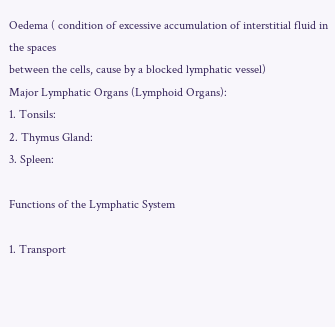Oedema ( condition of excessive accumulation of interstitial fluid in the spaces
between the cells, cause by a blocked lymphatic vessel)
Major Lymphatic Organs (Lymphoid Organs):
1. Tonsils:
2. Thymus Gland:
3. Spleen:

Functions of the Lymphatic System

1. Transport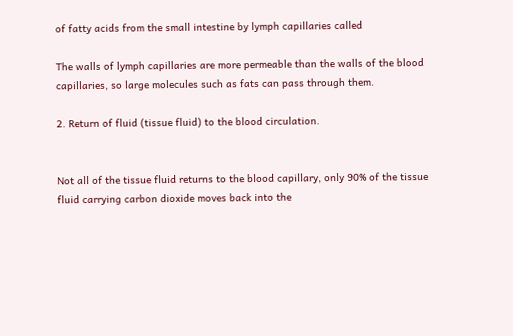of fatty acids from the small intestine by lymph capillaries called

The walls of lymph capillaries are more permeable than the walls of the blood
capillaries, so large molecules such as fats can pass through them.

2. Return of fluid (tissue fluid) to the blood circulation.


Not all of the tissue fluid returns to the blood capillary, only 90% of the tissue
fluid carrying carbon dioxide moves back into the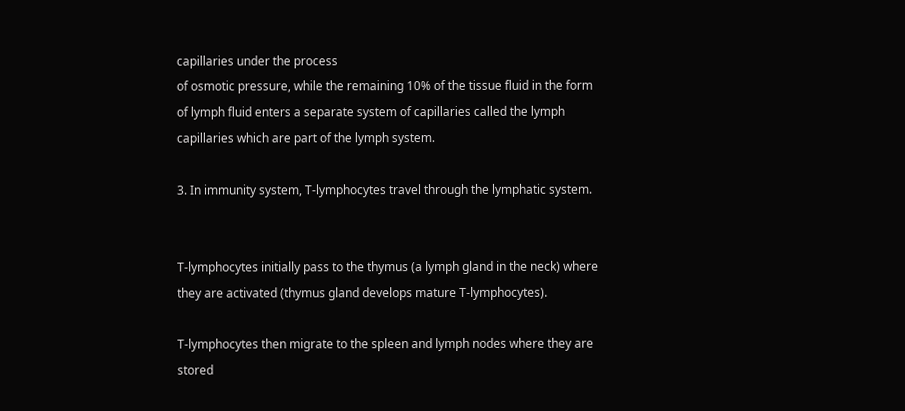capillaries under the process
of osmotic pressure, while the remaining 10% of the tissue fluid in the form
of lymph fluid enters a separate system of capillaries called the lymph
capillaries which are part of the lymph system.

3. In immunity system, T-lymphocytes travel through the lymphatic system.


T-lymphocytes initially pass to the thymus (a lymph gland in the neck) where
they are activated (thymus gland develops mature T-lymphocytes).

T-lymphocytes then migrate to the spleen and lymph nodes where they are
stored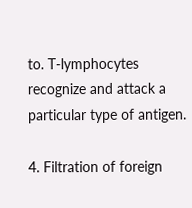to. T-lymphocytes recognize and attack a particular type of antigen.

4. Filtration of foreign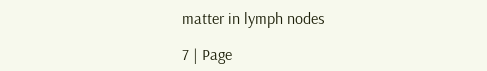matter in lymph nodes

7 | Page